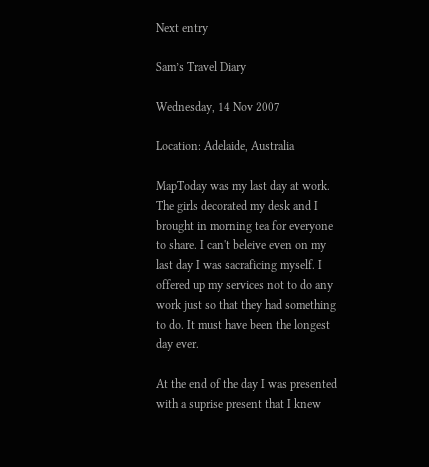Next entry

Sam’s Travel Diary

Wednesday, 14 Nov 2007

Location: Adelaide, Australia

MapToday was my last day at work. The girls decorated my desk and I brought in morning tea for everyone to share. I can't beleive even on my last day I was sacraficing myself. I offered up my services not to do any work just so that they had something to do. It must have been the longest day ever.

At the end of the day I was presented with a suprise present that I knew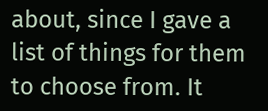about, since I gave a list of things for them to choose from. It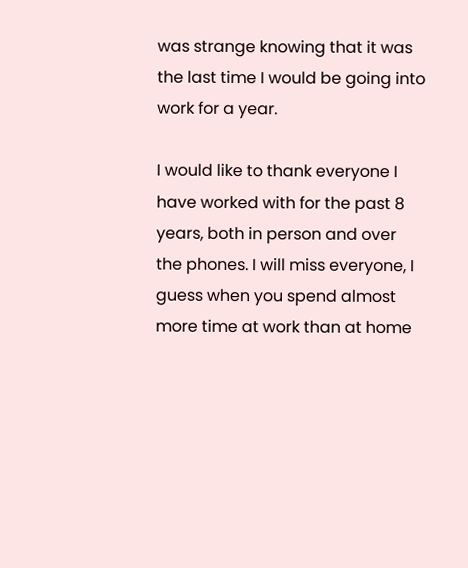was strange knowing that it was the last time I would be going into work for a year.

I would like to thank everyone I have worked with for the past 8 years, both in person and over the phones. I will miss everyone, I guess when you spend almost more time at work than at home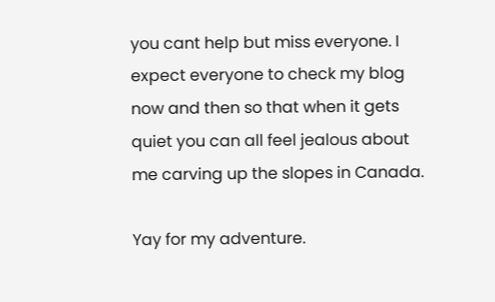you cant help but miss everyone. I expect everyone to check my blog now and then so that when it gets quiet you can all feel jealous about me carving up the slopes in Canada.

Yay for my adventure.